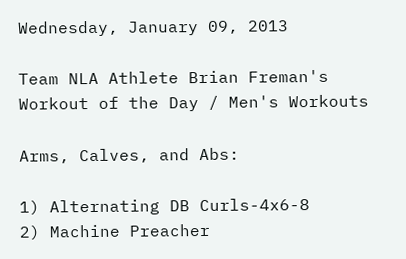Wednesday, January 09, 2013

Team NLA Athlete Brian Freman's Workout of the Day / Men's Workouts

Arms, Calves, and Abs:

1) Alternating DB Curls-4x6-8
2) Machine Preacher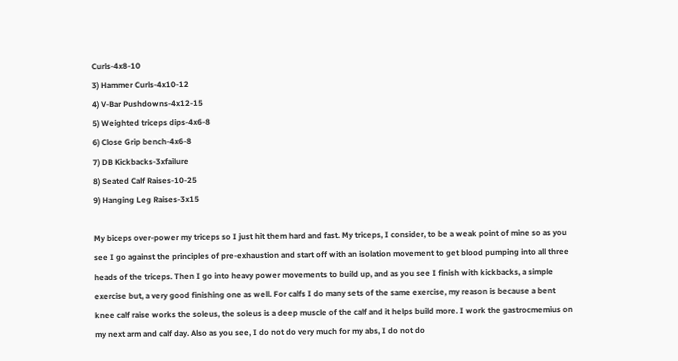Curls-4x8-10
3) Hammer Curls-4x10-12
4) V-Bar Pushdowns-4x12-15
5) Weighted triceps dips-4x6-8
6) Close Grip bench-4x6-8
7) DB Kickbacks-3xfailure
8) Seated Calf Raises-10-25
9) Hanging Leg Raises-3x15

My biceps over-power my triceps so I just hit them hard and fast. My triceps, I consider, to be a weak point of mine so as you see I go against the principles of pre-exhaustion and start off with an isolation movement to get blood pumping into all three heads of the triceps. Then I go into heavy power movements to build up, and as you see I finish with kickbacks, a simple exercise but, a very good finishing one as well. For calfs I do many sets of the same exercise, my reason is because a bent knee calf raise works the soleus, the soleus is a deep muscle of the calf and it helps build more. I work the gastrocmemius on my next arm and calf day. Also as you see, I do not do very much for my abs, I do not do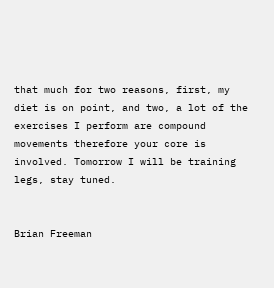that much for two reasons, first, my diet is on point, and two, a lot of the exercises I perform are compound movements therefore your core is involved. Tomorrow I will be training legs, stay tuned.


Brian Freeman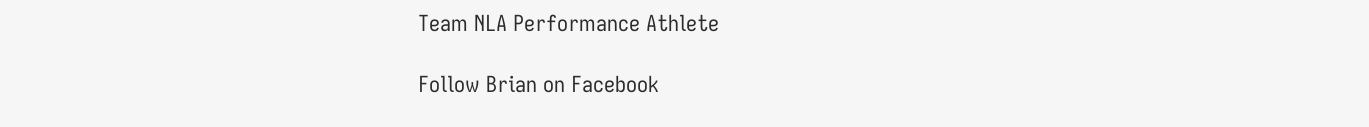Team NLA Performance Athlete

Follow Brian on Facebook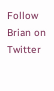Follow Brian on Twitter